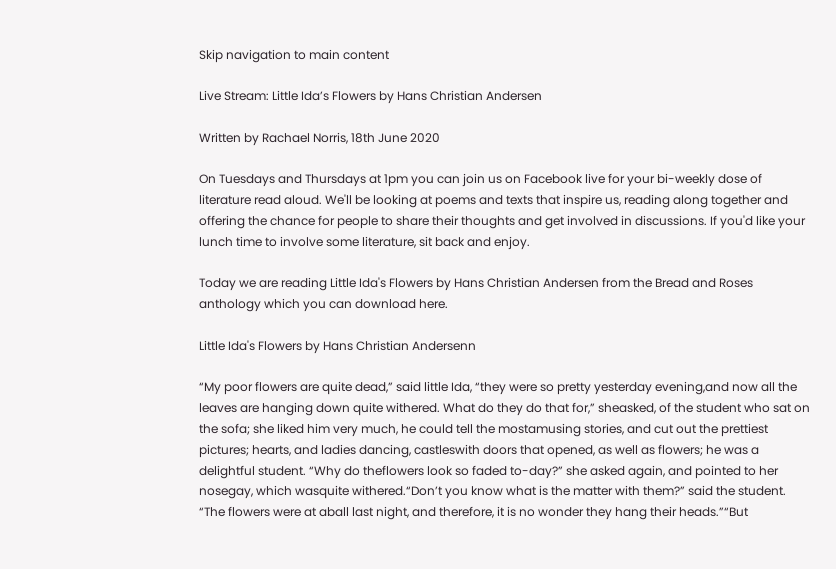Skip navigation to main content

Live Stream: Little Ida’s Flowers by Hans Christian Andersen

Written by Rachael Norris, 18th June 2020

On Tuesdays and Thursdays at 1pm you can join us on Facebook live for your bi-weekly dose of literature read aloud. We'll be looking at poems and texts that inspire us, reading along together and offering the chance for people to share their thoughts and get involved in discussions. If you'd like your lunch time to involve some literature, sit back and enjoy.

Today we are reading Little Ida's Flowers by Hans Christian Andersen from the Bread and Roses anthology which you can download here.

Little Ida's Flowers by Hans Christian Andersenn

“My poor flowers are quite dead,” said little Ida, “they were so pretty yesterday evening,and now all the leaves are hanging down quite withered. What do they do that for,” sheasked, of the student who sat on the sofa; she liked him very much, he could tell the mostamusing stories, and cut out the prettiest pictures; hearts, and ladies dancing, castleswith doors that opened, as well as flowers; he was a delightful student. “Why do theflowers look so faded to-day?” she asked again, and pointed to her nosegay, which wasquite withered.“Don’t you know what is the matter with them?” said the student. “The flowers were at aball last night, and therefore, it is no wonder they hang their heads.”“But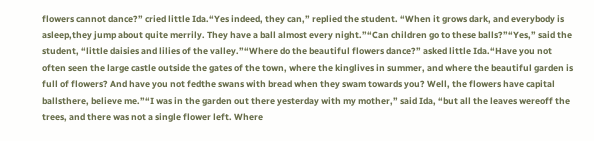flowers cannot dance?” cried little Ida.“Yes indeed, they can,” replied the student. “When it grows dark, and everybody is asleep,they jump about quite merrily. They have a ball almost every night.”“Can children go to these balls?”“Yes,” said the student, “little daisies and lilies of the valley.”“Where do the beautiful flowers dance?” asked little Ida.“Have you not often seen the large castle outside the gates of the town, where the kinglives in summer, and where the beautiful garden is full of flowers? And have you not fedthe swans with bread when they swam towards you? Well, the flowers have capital ballsthere, believe me.”“I was in the garden out there yesterday with my mother,” said Ida, “but all the leaves wereoff the trees, and there was not a single flower left. Where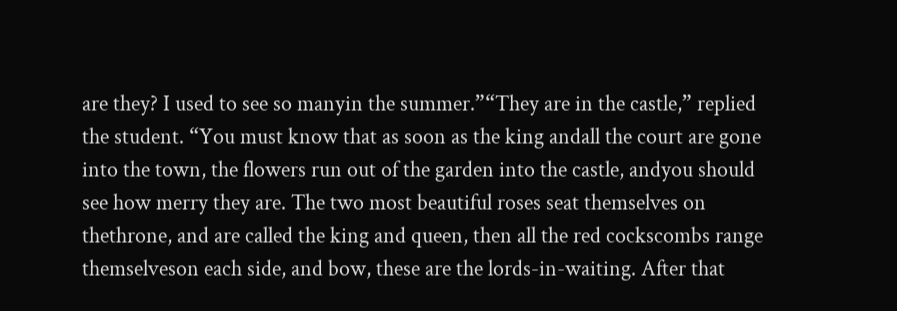are they? I used to see so manyin the summer.”“They are in the castle,” replied the student. “You must know that as soon as the king andall the court are gone into the town, the flowers run out of the garden into the castle, andyou should see how merry they are. The two most beautiful roses seat themselves on thethrone, and are called the king and queen, then all the red cockscombs range themselveson each side, and bow, these are the lords-in-waiting. After that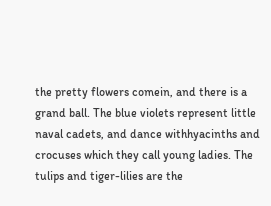the pretty flowers comein, and there is a grand ball. The blue violets represent little naval cadets, and dance withhyacinths and crocuses which they call young ladies. The tulips and tiger-lilies are the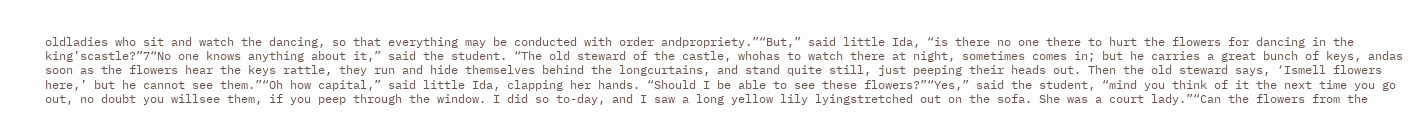oldladies who sit and watch the dancing, so that everything may be conducted with order andpropriety.”“But,” said little Ida, “is there no one there to hurt the flowers for dancing in the king’scastle?”7“No one knows anything about it,” said the student. “The old steward of the castle, whohas to watch there at night, sometimes comes in; but he carries a great bunch of keys, andas soon as the flowers hear the keys rattle, they run and hide themselves behind the longcurtains, and stand quite still, just peeping their heads out. Then the old steward says, ‘Ismell flowers here,’ but he cannot see them.”“Oh how capital,” said little Ida, clapping her hands. “Should I be able to see these flowers?”“Yes,” said the student, “mind you think of it the next time you go out, no doubt you willsee them, if you peep through the window. I did so to-day, and I saw a long yellow lily lyingstretched out on the sofa. She was a court lady.”“Can the flowers from the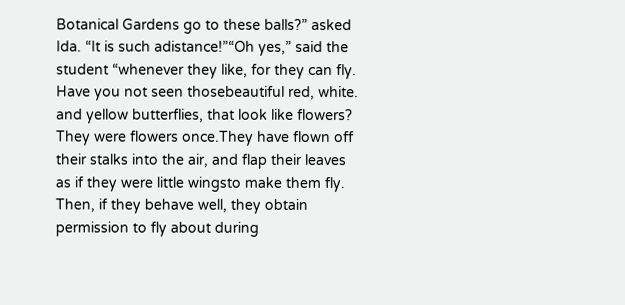Botanical Gardens go to these balls?” asked Ida. “It is such adistance!”“Oh yes,” said the student “whenever they like, for they can fly. Have you not seen thosebeautiful red, white. and yellow butterflies, that look like flowers? They were flowers once.They have flown off their stalks into the air, and flap their leaves as if they were little wingsto make them fly. Then, if they behave well, they obtain permission to fly about during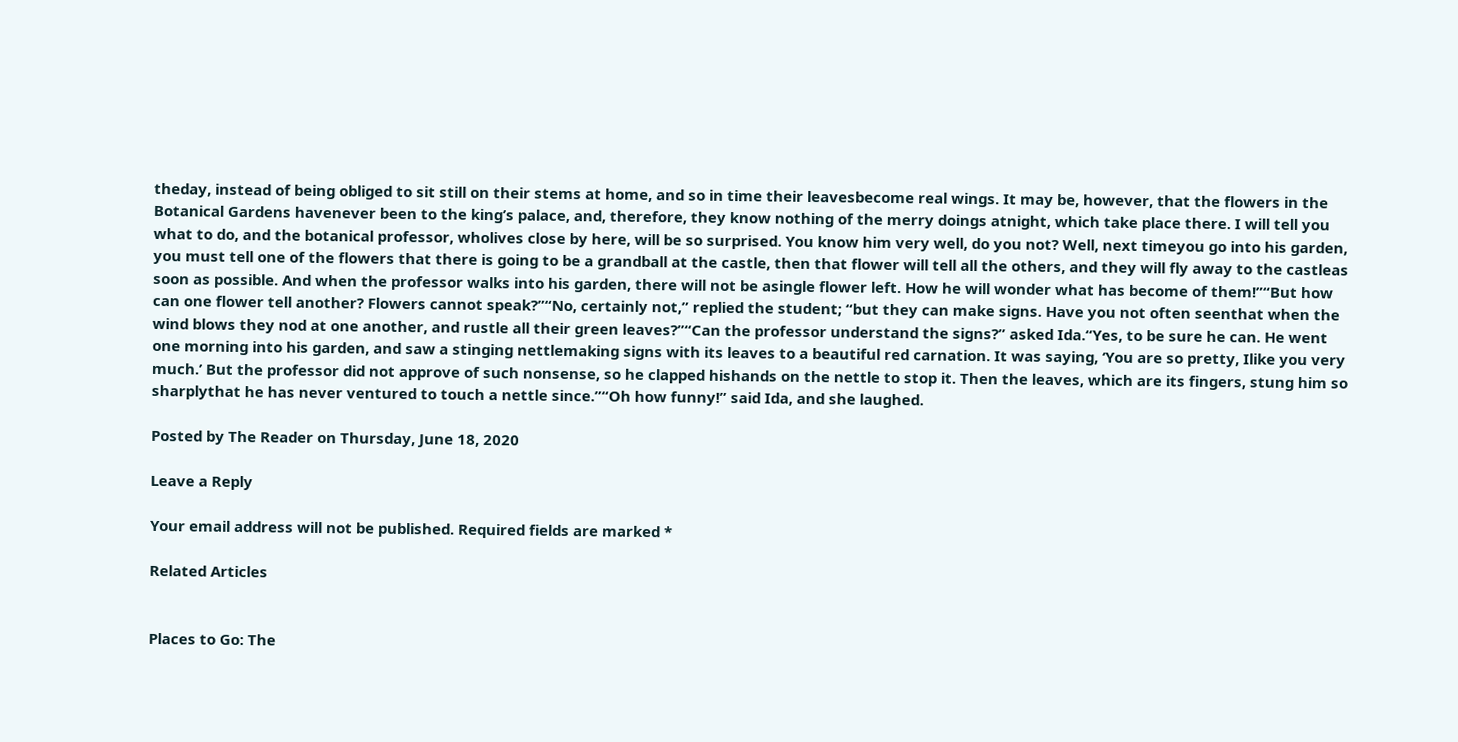theday, instead of being obliged to sit still on their stems at home, and so in time their leavesbecome real wings. It may be, however, that the flowers in the Botanical Gardens havenever been to the king’s palace, and, therefore, they know nothing of the merry doings atnight, which take place there. I will tell you what to do, and the botanical professor, wholives close by here, will be so surprised. You know him very well, do you not? Well, next timeyou go into his garden, you must tell one of the flowers that there is going to be a grandball at the castle, then that flower will tell all the others, and they will fly away to the castleas soon as possible. And when the professor walks into his garden, there will not be asingle flower left. How he will wonder what has become of them!”“But how can one flower tell another? Flowers cannot speak?”“No, certainly not,” replied the student; “but they can make signs. Have you not often seenthat when the wind blows they nod at one another, and rustle all their green leaves?”“Can the professor understand the signs?” asked Ida.“Yes, to be sure he can. He went one morning into his garden, and saw a stinging nettlemaking signs with its leaves to a beautiful red carnation. It was saying, ‘You are so pretty, Ilike you very much.’ But the professor did not approve of such nonsense, so he clapped hishands on the nettle to stop it. Then the leaves, which are its fingers, stung him so sharplythat he has never ventured to touch a nettle since.”“Oh how funny!” said Ida, and she laughed.

Posted by The Reader on Thursday, June 18, 2020

Leave a Reply

Your email address will not be published. Required fields are marked *

Related Articles


Places to Go: The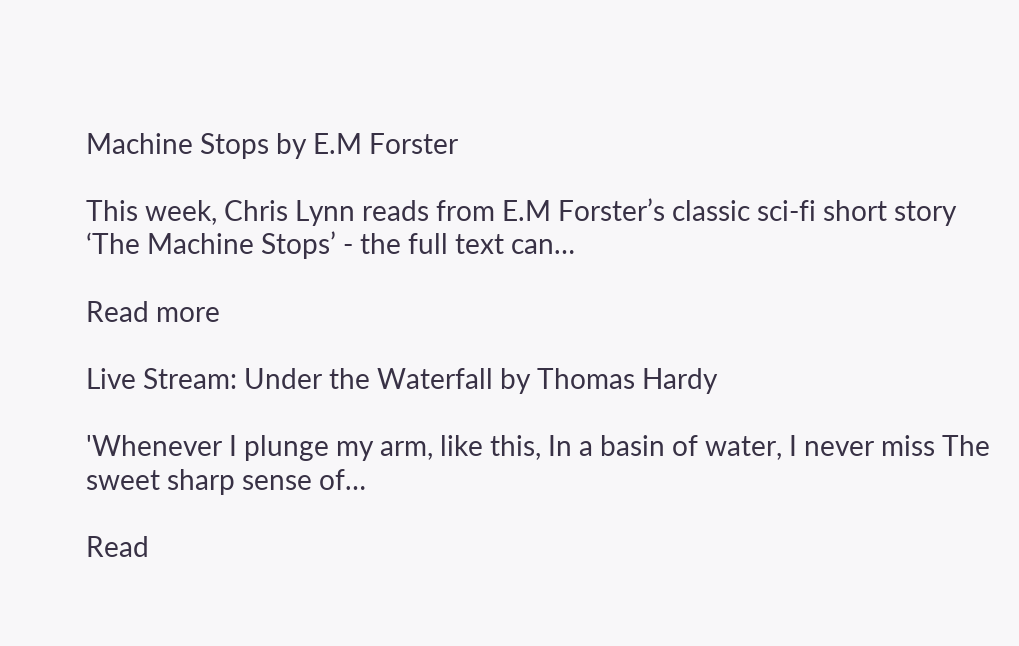Machine Stops by E.M Forster

This week, Chris Lynn reads from E.M Forster’s classic sci-fi short story ‘The Machine Stops’ - the full text can…

Read more

Live Stream: Under the Waterfall by Thomas Hardy

'Whenever I plunge my arm, like this, In a basin of water, I never miss The sweet sharp sense of…

Read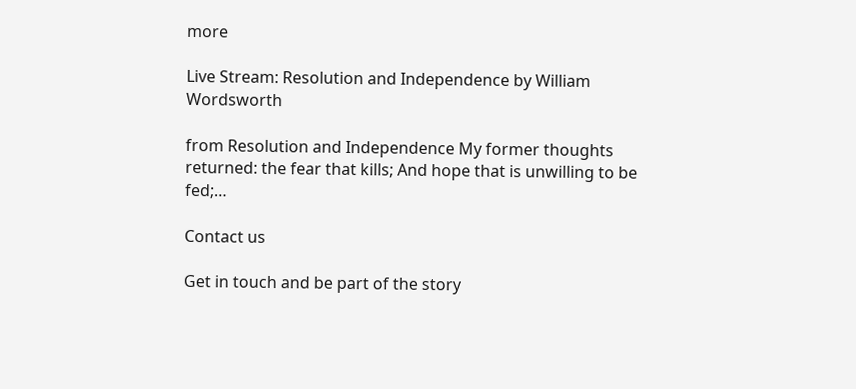more

Live Stream: Resolution and Independence by William Wordsworth

from Resolution and Independence My former thoughts returned: the fear that kills; And hope that is unwilling to be fed;…

Contact us

Get in touch and be part of the story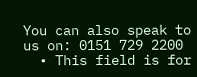You can also speak to us on: 0151 729 2200
  • This field is for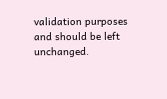validation purposes and should be left unchanged.